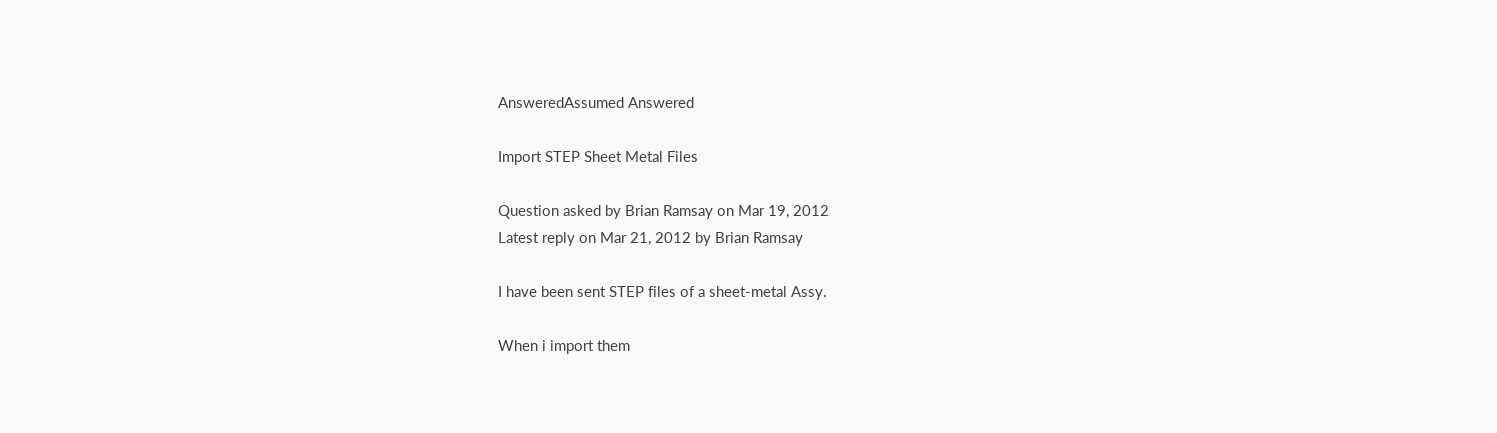AnsweredAssumed Answered

Import STEP Sheet Metal Files

Question asked by Brian Ramsay on Mar 19, 2012
Latest reply on Mar 21, 2012 by Brian Ramsay

I have been sent STEP files of a sheet-metal Assy.

When i import them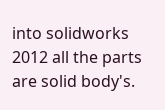into solidworks 2012 all the parts are solid body's.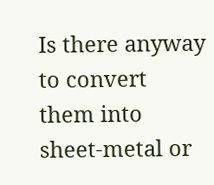Is there anyway to convert them into sheet-metal or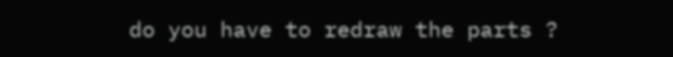do you have to redraw the parts ?